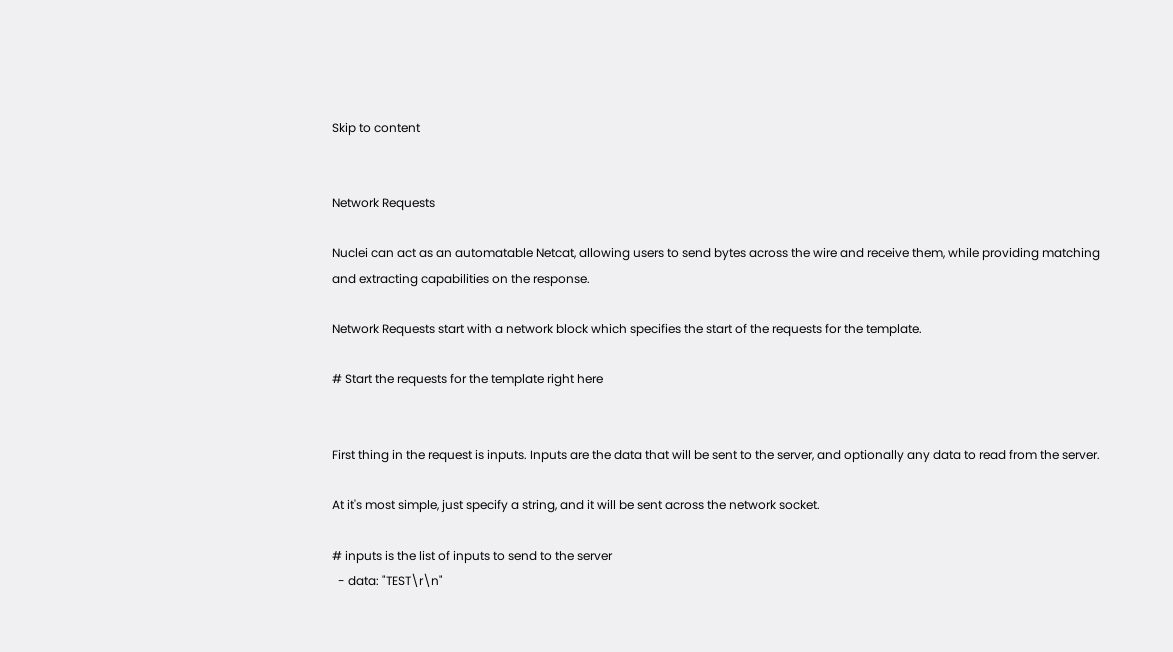Skip to content


Network Requests

Nuclei can act as an automatable Netcat, allowing users to send bytes across the wire and receive them, while providing matching and extracting capabilities on the response.

Network Requests start with a network block which specifies the start of the requests for the template.

# Start the requests for the template right here


First thing in the request is inputs. Inputs are the data that will be sent to the server, and optionally any data to read from the server.

At it's most simple, just specify a string, and it will be sent across the network socket.

# inputs is the list of inputs to send to the server
  - data: "TEST\r\n"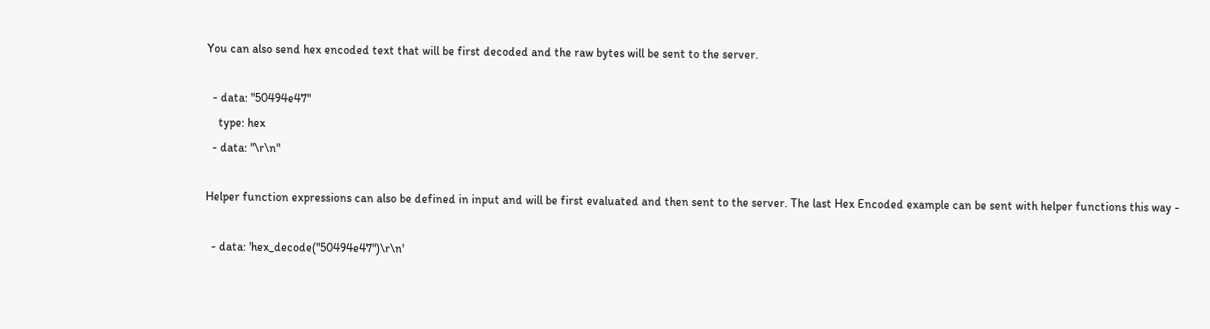You can also send hex encoded text that will be first decoded and the raw bytes will be sent to the server.

  - data: "50494e47"
    type: hex
  - data: "\r\n"

Helper function expressions can also be defined in input and will be first evaluated and then sent to the server. The last Hex Encoded example can be sent with helper functions this way -

  - data: 'hex_decode("50494e47")\r\n'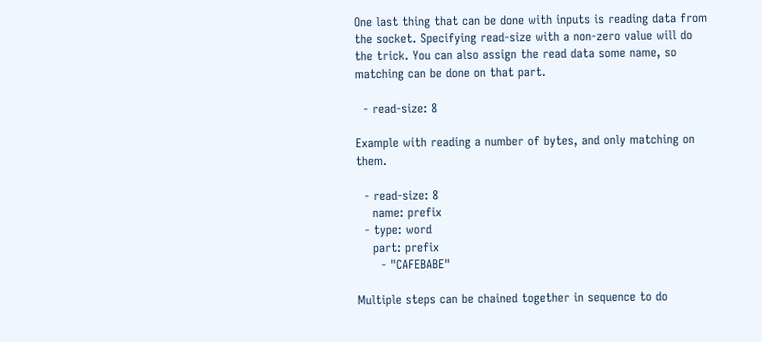One last thing that can be done with inputs is reading data from the socket. Specifying read-size with a non-zero value will do the trick. You can also assign the read data some name, so matching can be done on that part.

  - read-size: 8

Example with reading a number of bytes, and only matching on them.

  - read-size: 8
    name: prefix
  - type: word
    part: prefix
      - "CAFEBABE"

Multiple steps can be chained together in sequence to do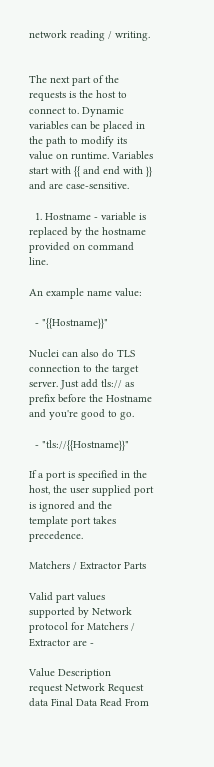network reading / writing.


The next part of the requests is the host to connect to. Dynamic variables can be placed in the path to modify its value on runtime. Variables start with {{ and end with }} and are case-sensitive.

  1. Hostname - variable is replaced by the hostname provided on command line.

An example name value:

  - "{{Hostname}}"

Nuclei can also do TLS connection to the target server. Just add tls:// as prefix before the Hostname and you're good to go.

  - "tls://{{Hostname}}"

If a port is specified in the host, the user supplied port is ignored and the template port takes precedence.

Matchers / Extractor Parts

Valid part values supported by Network protocol for Matchers / Extractor are -

Value Description
request Network Request
data Final Data Read From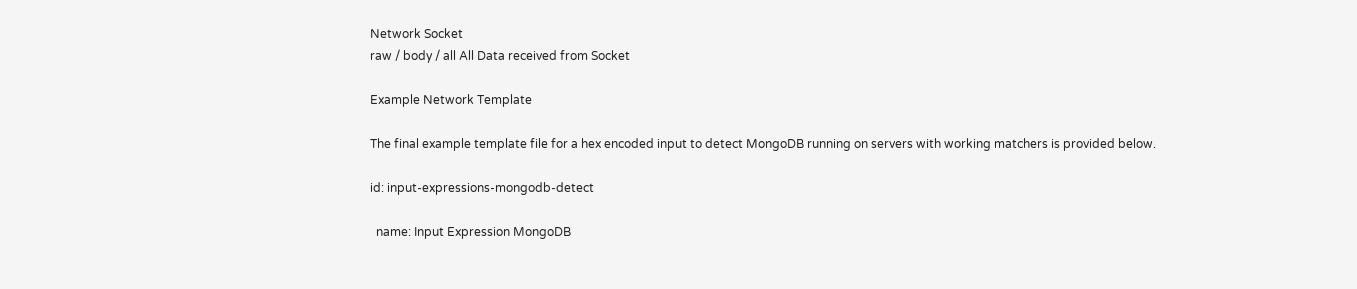Network Socket
raw / body / all All Data received from Socket

Example Network Template

The final example template file for a hex encoded input to detect MongoDB running on servers with working matchers is provided below.

id: input-expressions-mongodb-detect

  name: Input Expression MongoDB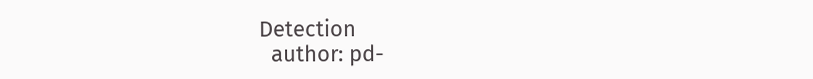Detection
  author: pd-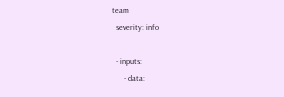team
  severity: info

  - inputs:
      - data: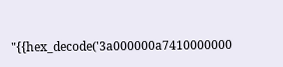"{{hex_decode('3a000000a7410000000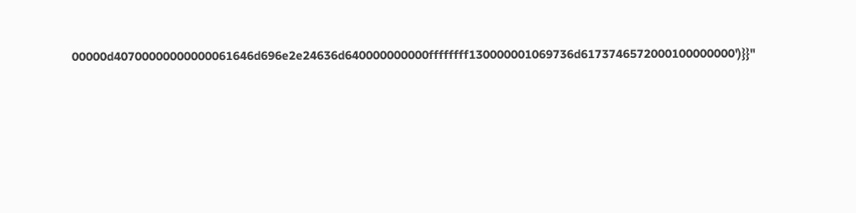00000d40700000000000061646d696e2e24636d640000000000ffffffff130000001069736d6173746572000100000000')}}"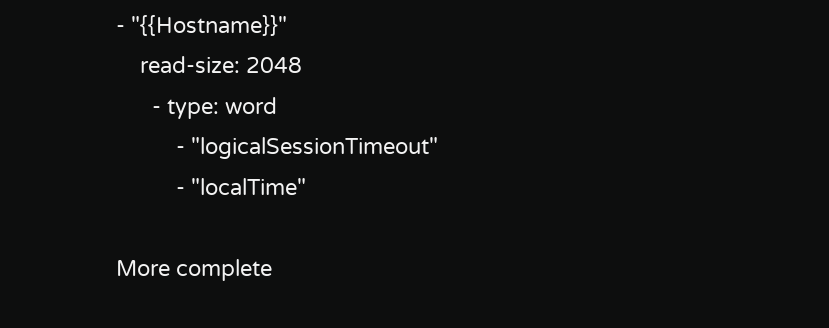- "{{Hostname}}"
    read-size: 2048
      - type: word
          - "logicalSessionTimeout"
          - "localTime"

More complete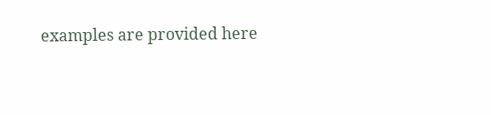examples are provided here